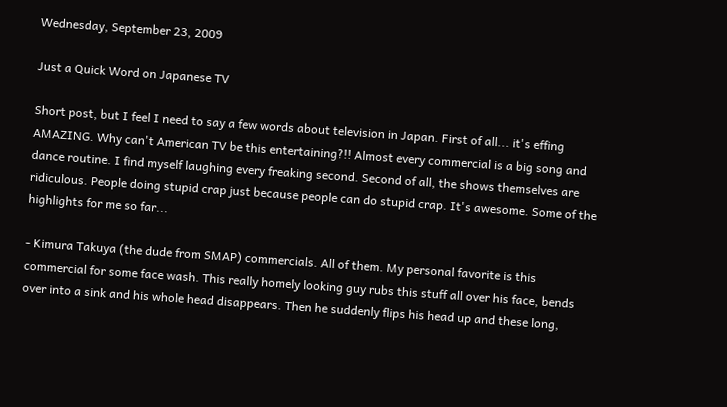Wednesday, September 23, 2009

Just a Quick Word on Japanese TV

Short post, but I feel I need to say a few words about television in Japan. First of all... it's effing AMAZING. Why can't American TV be this entertaining?!! Almost every commercial is a big song and dance routine. I find myself laughing every freaking second. Second of all, the shows themselves are ridiculous. People doing stupid crap just because people can do stupid crap. It's awesome. Some of the highlights for me so far...

- Kimura Takuya (the dude from SMAP) commercials. All of them. My personal favorite is this commercial for some face wash. This really homely looking guy rubs this stuff all over his face, bends over into a sink and his whole head disappears. Then he suddenly flips his head up and these long,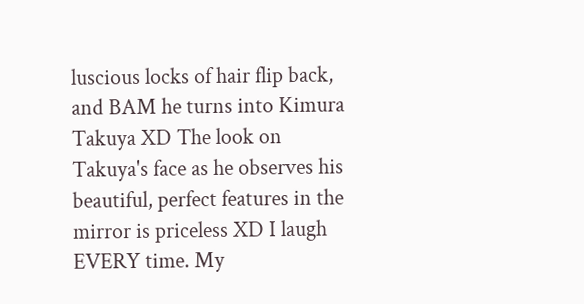luscious locks of hair flip back, and BAM he turns into Kimura Takuya XD The look on Takuya's face as he observes his beautiful, perfect features in the mirror is priceless XD I laugh EVERY time. My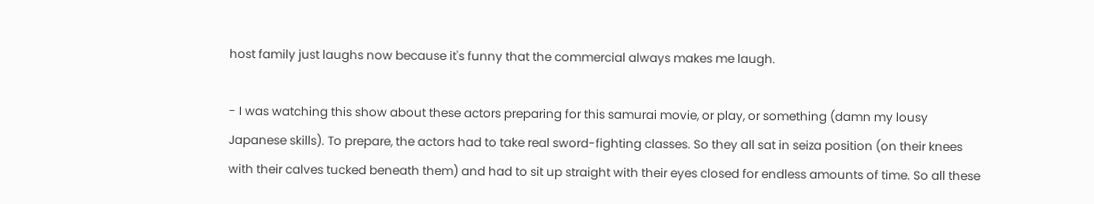host family just laughs now because it's funny that the commercial always makes me laugh.

- I was watching this show about these actors preparing for this samurai movie, or play, or something (damn my lousy Japanese skills). To prepare, the actors had to take real sword-fighting classes. So they all sat in seiza position (on their knees with their calves tucked beneath them) and had to sit up straight with their eyes closed for endless amounts of time. So all these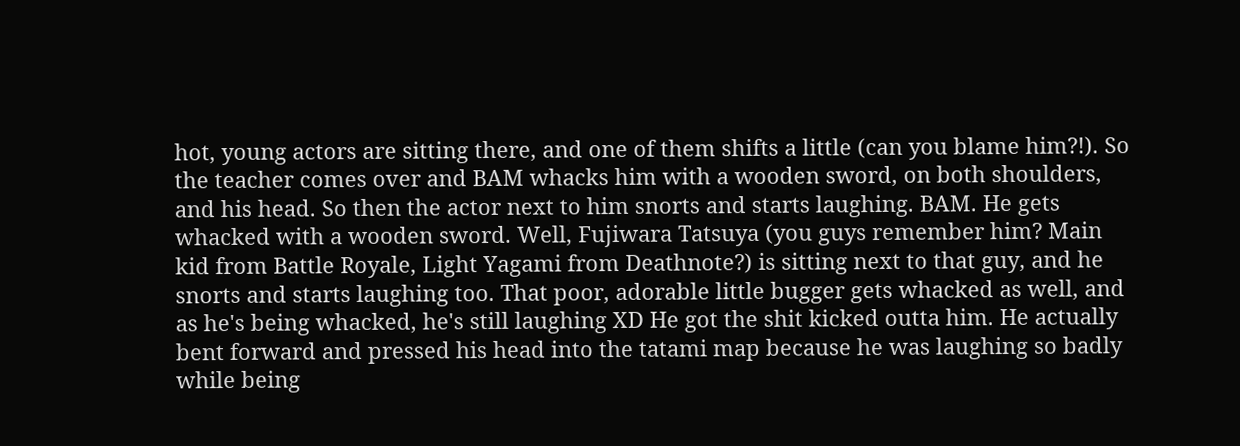hot, young actors are sitting there, and one of them shifts a little (can you blame him?!). So the teacher comes over and BAM whacks him with a wooden sword, on both shoulders, and his head. So then the actor next to him snorts and starts laughing. BAM. He gets whacked with a wooden sword. Well, Fujiwara Tatsuya (you guys remember him? Main kid from Battle Royale, Light Yagami from Deathnote?) is sitting next to that guy, and he snorts and starts laughing too. That poor, adorable little bugger gets whacked as well, and as he's being whacked, he's still laughing XD He got the shit kicked outta him. He actually bent forward and pressed his head into the tatami map because he was laughing so badly while being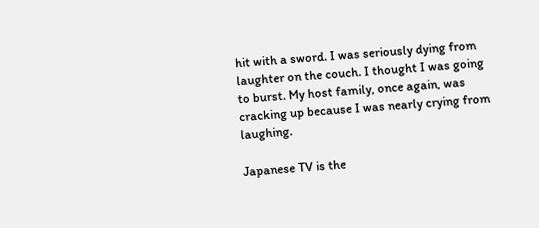hit with a sword. I was seriously dying from laughter on the couch. I thought I was going to burst. My host family, once again, was cracking up because I was nearly crying from laughing.

Japanese TV is the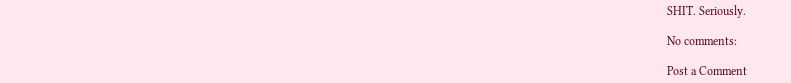SHIT. Seriously.

No comments:

Post a Comment